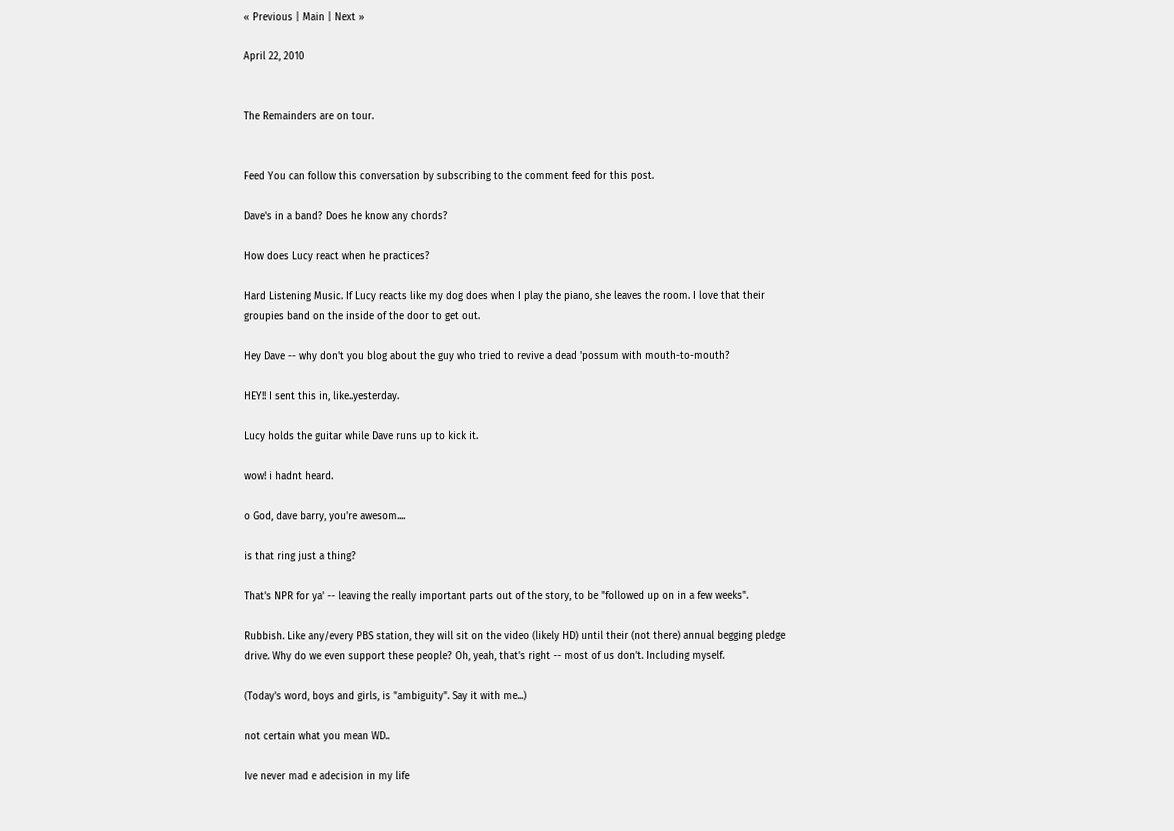« Previous | Main | Next »

April 22, 2010


The Remainders are on tour.


Feed You can follow this conversation by subscribing to the comment feed for this post.

Dave's in a band? Does he know any chords?

How does Lucy react when he practices?

Hard Listening Music. If Lucy reacts like my dog does when I play the piano, she leaves the room. I love that their groupies band on the inside of the door to get out.

Hey Dave -- why don't you blog about the guy who tried to revive a dead 'possum with mouth-to-mouth?

HEY!! I sent this in, like..yesterday.

Lucy holds the guitar while Dave runs up to kick it.

wow! i hadnt heard.

o God, dave barry, you're awesom....

is that ring just a thing?

That's NPR for ya' -- leaving the really important parts out of the story, to be "followed up on in a few weeks".

Rubbish. Like any/every PBS station, they will sit on the video (likely HD) until their (not there) annual begging pledge drive. Why do we even support these people? Oh, yeah, that's right -- most of us don't. Including myself.

(Today's word, boys and girls, is "ambiguity". Say it with me...)

not certain what you mean WD..

Ive never mad e adecision in my life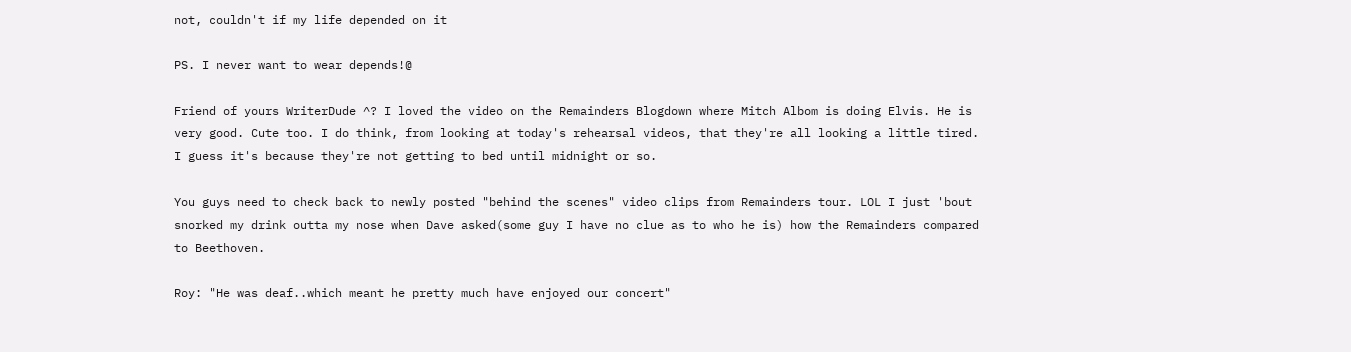not, couldn't if my life depended on it

PS. I never want to wear depends!@

Friend of yours WriterDude ^? I loved the video on the Remainders Blogdown where Mitch Albom is doing Elvis. He is very good. Cute too. I do think, from looking at today's rehearsal videos, that they're all looking a little tired. I guess it's because they're not getting to bed until midnight or so.

You guys need to check back to newly posted "behind the scenes" video clips from Remainders tour. LOL I just 'bout snorked my drink outta my nose when Dave asked(some guy I have no clue as to who he is) how the Remainders compared to Beethoven.

Roy: "He was deaf..which meant he pretty much have enjoyed our concert"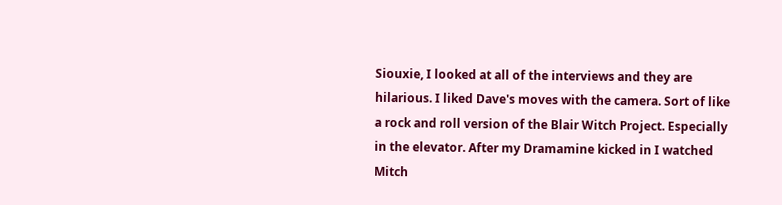Siouxie, I looked at all of the interviews and they are hilarious. I liked Dave's moves with the camera. Sort of like a rock and roll version of the Blair Witch Project. Especially in the elevator. After my Dramamine kicked in I watched Mitch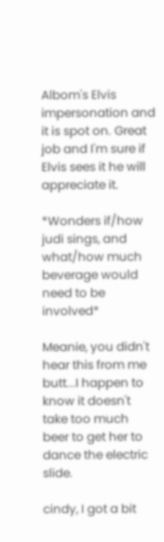Albom's Elvis impersonation and it is spot on. Great job and I'm sure if Elvis sees it he will appreciate it.

*Wonders if/how judi sings, and what/how much beverage would need to be involved*

Meanie, you didn't hear this from me butt...I happen to know it doesn't take too much beer to get her to dance the electric slide.

cindy, I got a bit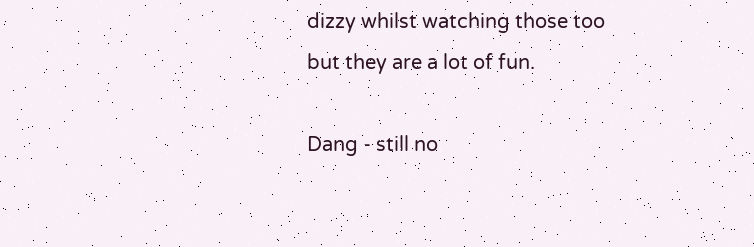dizzy whilst watching those too but they are a lot of fun.

Dang - still no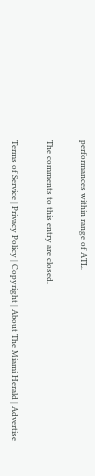performances within range of ATL.

The comments to this entry are closed.

Terms of Service | Privacy Policy | Copyright | About The Miami Herald | Advertise